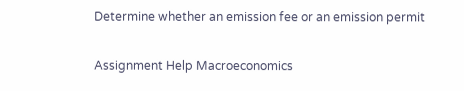Determine whether an emission fee or an emission permit

Assignment Help Macroeconomics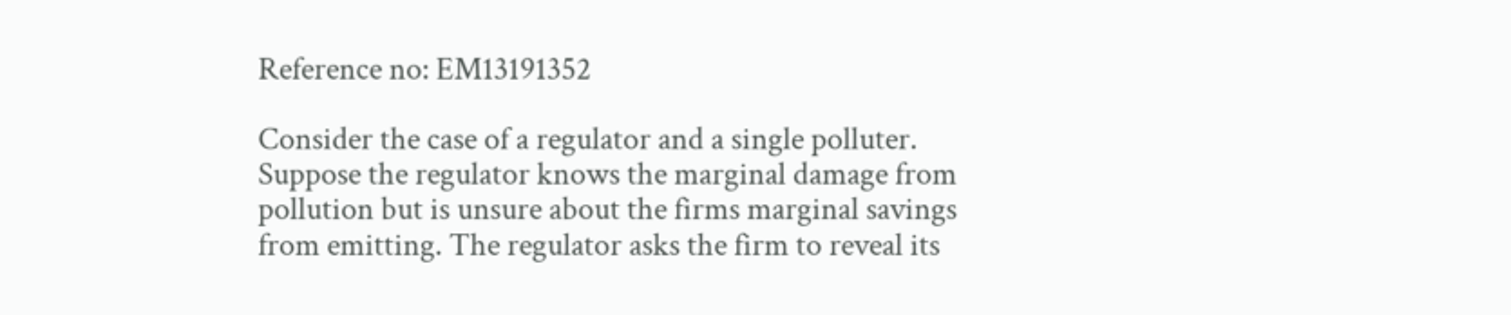Reference no: EM13191352

Consider the case of a regulator and a single polluter. Suppose the regulator knows the marginal damage from pollution but is unsure about the firms marginal savings from emitting. The regulator asks the firm to reveal its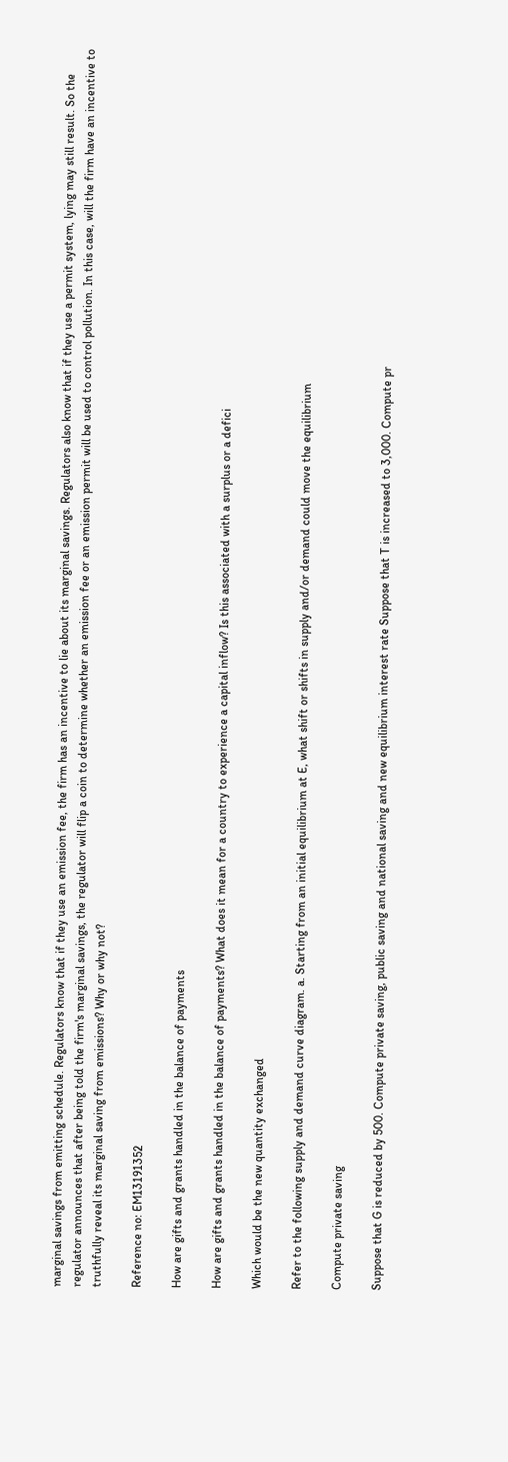marginal savings from emitting schedule. Regulators know that if they use an emission fee, the firm has an incentive to lie about its marginal savings. Regulators also know that if they use a permit system, lying may still result. So the regulator announces that after being told the firm's marginal savings, the regulator will flip a coin to determine whether an emission fee or an emission permit will be used to control pollution. In this case, will the firm have an incentive to truthfully reveal its marginal saving from emissions? Why or why not?

Reference no: EM13191352

How are gifts and grants handled in the balance of payments

How are gifts and grants handled in the balance of payments? What does it mean for a country to experience a capital inflow? Is this associated with a surplus or a defici

Which would be the new quantity exchanged

Refer to the following supply and demand curve diagram. a. Starting from an initial equilibrium at E, what shift or shifts in supply and/or demand could move the equilibrium

Compute private saving

Suppose that G is reduced by 500. Compute private saving, public saving and national saving and new equilibrium interest rate Suppose that T is increased to 3,000. Compute pr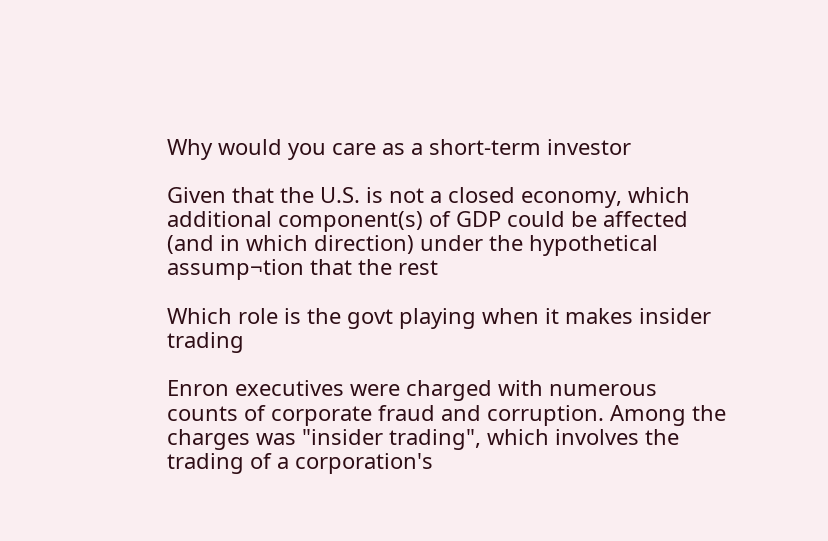Why would you care as a short-term investor

Given that the U.S. is not a closed economy, which additional component(s) of GDP could be affected (and in which direction) under the hypothetical assump¬tion that the rest

Which role is the govt playing when it makes insider trading

Enron executives were charged with numerous counts of corporate fraud and corruption. Among the charges was "insider trading", which involves the trading of a corporation's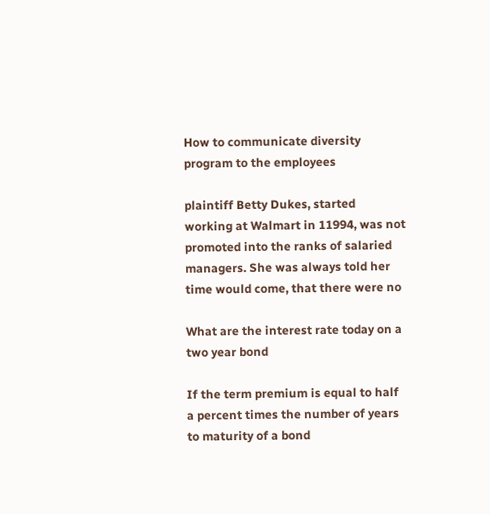How to communicate diversity program to the employees

plaintiff Betty Dukes, started working at Walmart in 11994, was not promoted into the ranks of salaried managers. She was always told her time would come, that there were no

What are the interest rate today on a two year bond

If the term premium is equal to half a percent times the number of years to maturity of a bond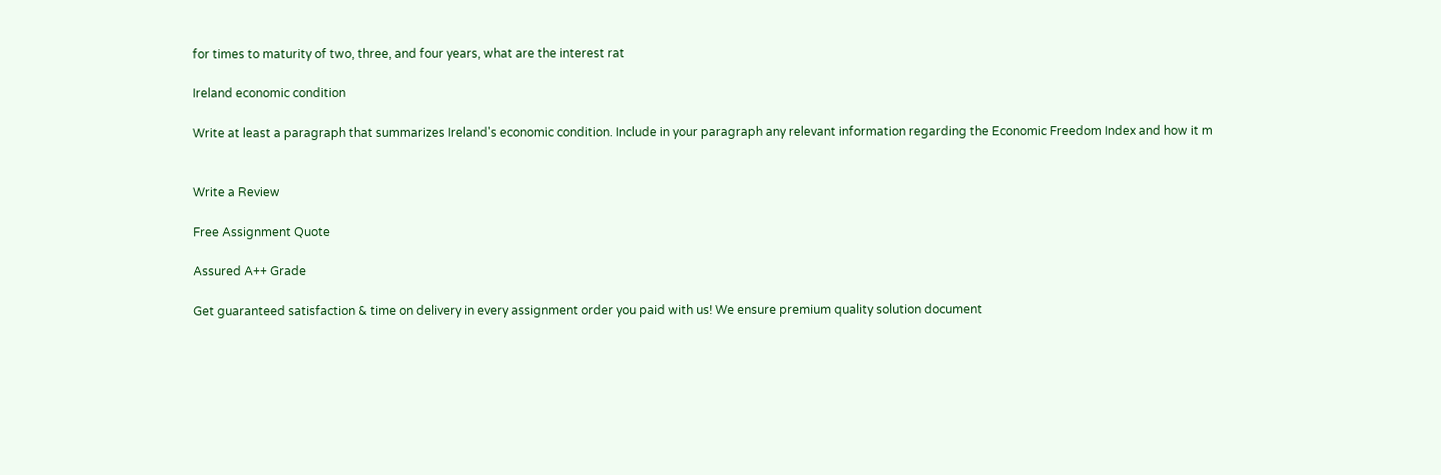for times to maturity of two, three, and four years, what are the interest rat

Ireland economic condition

Write at least a paragraph that summarizes Ireland's economic condition. Include in your paragraph any relevant information regarding the Economic Freedom Index and how it m


Write a Review

Free Assignment Quote

Assured A++ Grade

Get guaranteed satisfaction & time on delivery in every assignment order you paid with us! We ensure premium quality solution document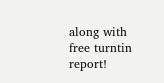along with free turntin report!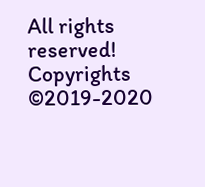All rights reserved! Copyrights ©2019-2020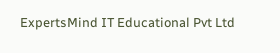ExpertsMind IT Educational Pvt Ltd